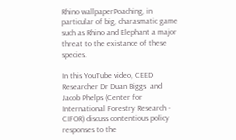Rhino wallpaperPoaching, in particular of big, charasmatic game such as Rhino and Elephant a major threat to the existance of these species.

In this YouTube video, CEED Researcher Dr Duan Biggs  and Jacob Phelps (Center for International Forestry Research - CIFOR) discuss contentious policy responses to the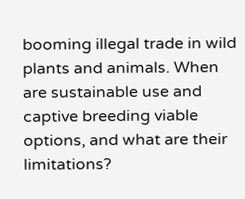booming illegal trade in wild plants and animals. When are sustainable use and captive breeding viable options, and what are their limitations?